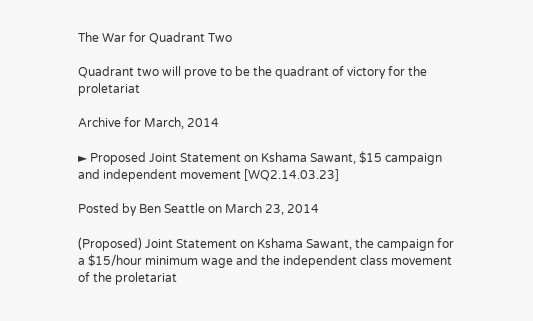The War for Quadrant Two

Quadrant two will prove to be the quadrant of victory for the proletariat

Archive for March, 2014

► Proposed Joint Statement on Kshama Sawant, $15 campaign and independent movement [WQ2.14.03.23]

Posted by Ben Seattle on March 23, 2014

(Proposed) Joint Statement on Kshama Sawant, the campaign for a $15/hour minimum wage and the independent class movement of the proletariat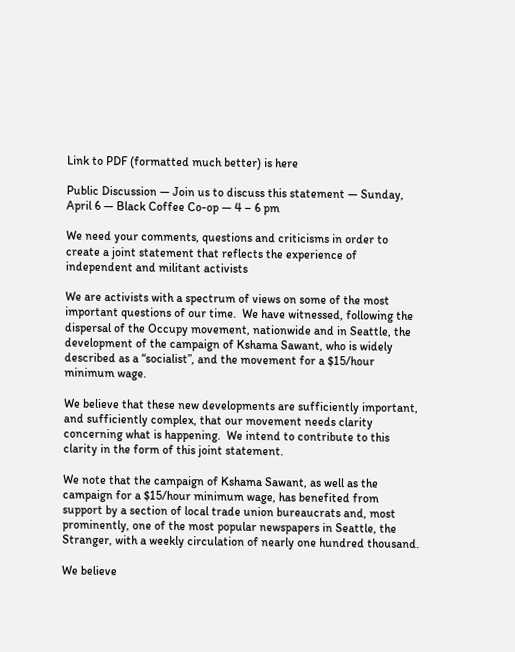Link to PDF (formatted much better) is here

Public Discussion — Join us to discuss this statement — Sunday, April 6 — Black Coffee Co-op — 4 – 6 pm

We need your comments, questions and criticisms in order to create a joint statement that reflects the experience of independent and militant activists

We are activists with a spectrum of views on some of the most important questions of our time.  We have witnessed, following the dispersal of the Occupy movement, nationwide and in Seattle, the development of the campaign of Kshama Sawant, who is widely described as a “socialist”, and the movement for a $15/hour minimum wage.

We believe that these new developments are sufficiently important, and sufficiently complex, that our movement needs clarity concerning what is happening.  We intend to contribute to this clarity in the form of this joint statement.

We note that the campaign of Kshama Sawant, as well as the campaign for a $15/hour minimum wage, has benefited from support by a section of local trade union bureaucrats and, most prominently, one of the most popular newspapers in Seattle, the Stranger, with a weekly circulation of nearly one hundred thousand.

We believe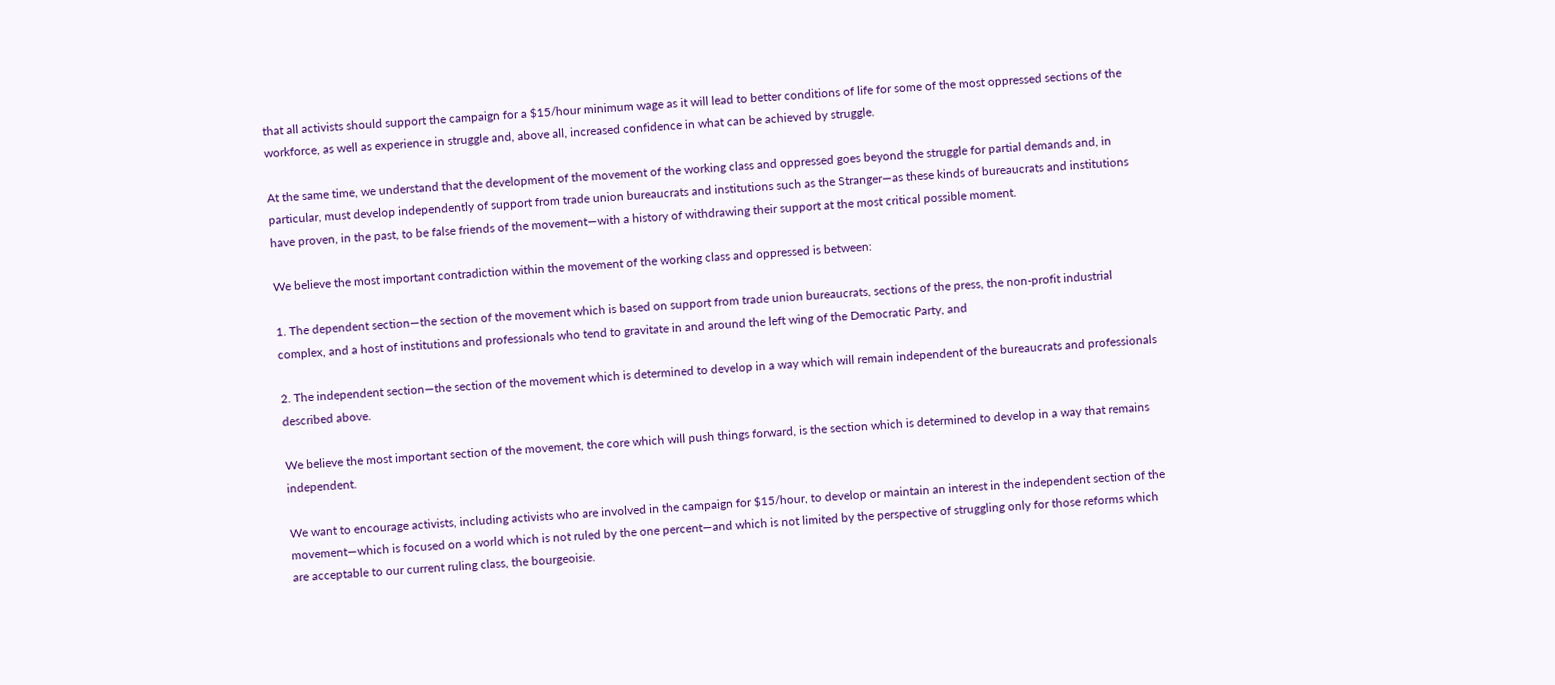that all activists should support the campaign for a $15/hour minimum wage as it will lead to better conditions of life for some of the most oppressed sections of the workforce, as well as experience in struggle and, above all, increased confidence in what can be achieved by struggle.

At the same time, we understand that the development of the movement of the working class and oppressed goes beyond the struggle for partial demands and, in particular, must develop independently of support from trade union bureaucrats and institutions such as the Stranger—as these kinds of bureaucrats and institutions have proven, in the past, to be false friends of the movement—with a history of withdrawing their support at the most critical possible moment.

We believe the most important contradiction within the movement of the working class and oppressed is between:

1. The dependent section—the section of the movement which is based on support from trade union bureaucrats, sections of the press, the non-profit industrial complex, and a host of institutions and professionals who tend to gravitate in and around the left wing of the Democratic Party, and

2. The independent section—the section of the movement which is determined to develop in a way which will remain independent of the bureaucrats and professionals described above.

We believe the most important section of the movement, the core which will push things forward, is the section which is determined to develop in a way that remains independent.

We want to encourage activists, including activists who are involved in the campaign for $15/hour, to develop or maintain an interest in the independent section of the movement—which is focused on a world which is not ruled by the one percent—and which is not limited by the perspective of struggling only for those reforms which are acceptable to our current ruling class, the bourgeoisie.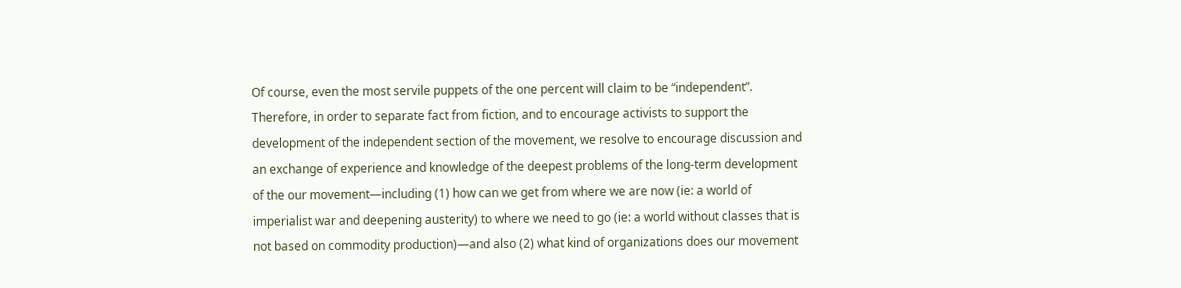Of course, even the most servile puppets of the one percent will claim to be “independent”.  Therefore, in order to separate fact from fiction, and to encourage activists to support the development of the independent section of the movement, we resolve to encourage discussion and an exchange of experience and knowledge of the deepest problems of the long-term development of the our movement—including (1) how can we get from where we are now (ie: a world of imperialist war and deepening austerity) to where we need to go (ie: a world without classes that is not based on commodity production)—and also (2) what kind of organizations does our movement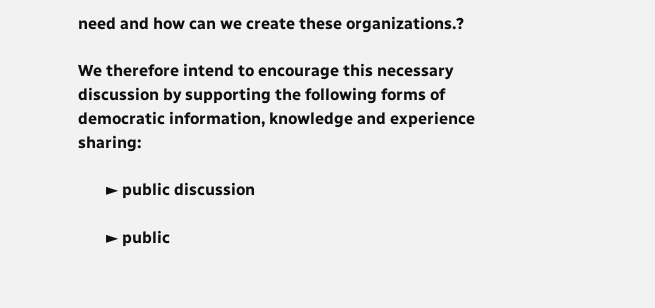need and how can we create these organizations.?

We therefore intend to encourage this necessary discussion by supporting the following forms of democratic information, knowledge and experience sharing:

       ► public discussion

       ► public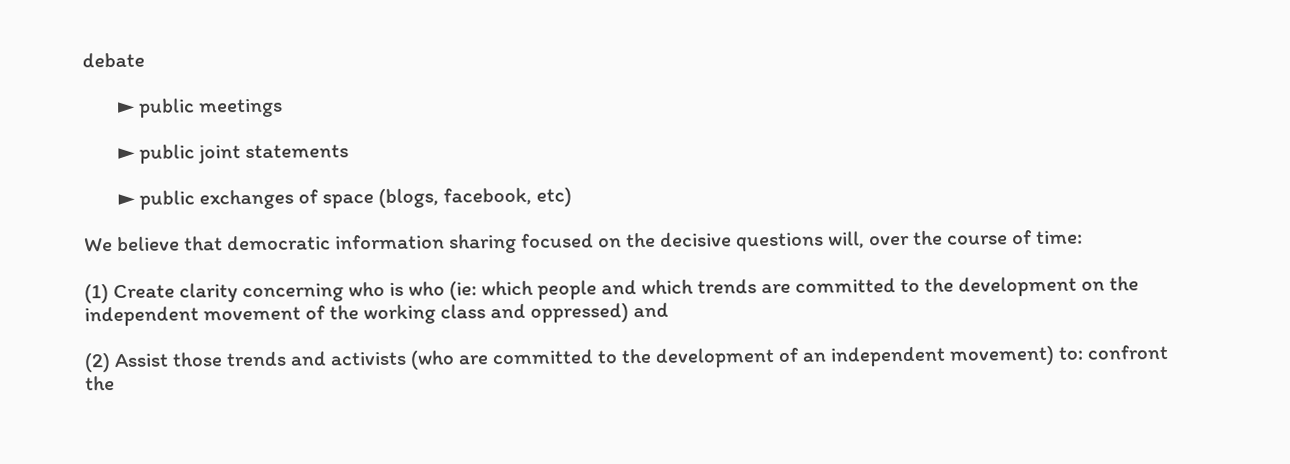debate

       ► public meetings

       ► public joint statements

       ► public exchanges of space (blogs, facebook, etc)

We believe that democratic information sharing focused on the decisive questions will, over the course of time:

(1) Create clarity concerning who is who (ie: which people and which trends are committed to the development on the independent movement of the working class and oppressed) and

(2) Assist those trends and activists (who are committed to the development of an independent movement) to: confront the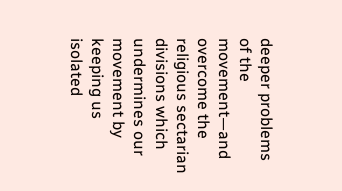deeper problems of the movement—and overcome the religious sectarian divisions which undermines our movement by keeping us isolated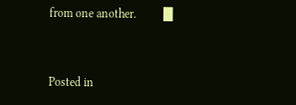from one another.         █


Posted in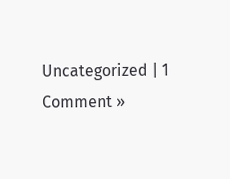Uncategorized | 1 Comment »